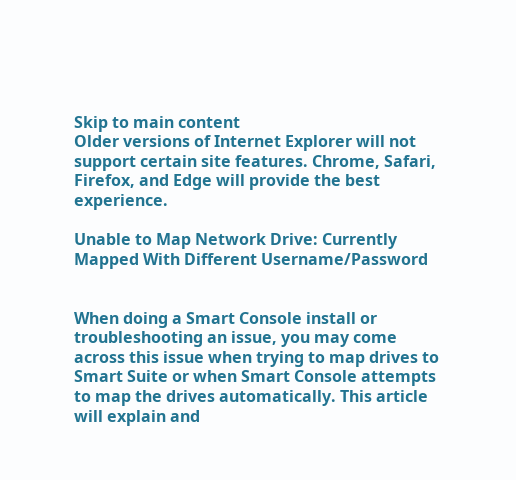Skip to main content
Older versions of Internet Explorer will not support certain site features. Chrome, Safari, Firefox, and Edge will provide the best experience.

Unable to Map Network Drive: Currently Mapped With Different Username/Password


When doing a Smart Console install or troubleshooting an issue, you may come across this issue when trying to map drives to Smart Suite or when Smart Console attempts to map the drives automatically. This article will explain and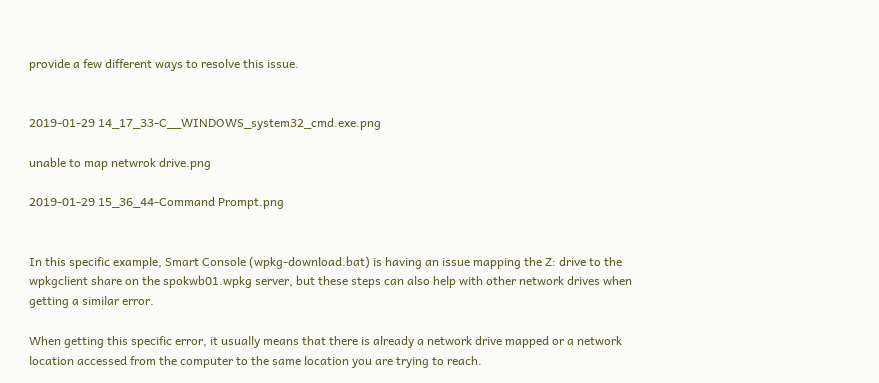provide a few different ways to resolve this issue.


2019-01-29 14_17_33-C__WINDOWS_system32_cmd.exe.png

unable to map netwrok drive.png

2019-01-29 15_36_44-Command Prompt.png


In this specific example, Smart Console (wpkg-download.bat) is having an issue mapping the Z: drive to the wpkgclient share on the spokwb01.wpkg server, but these steps can also help with other network drives when getting a similar error.

When getting this specific error, it usually means that there is already a network drive mapped or a network location accessed from the computer to the same location you are trying to reach.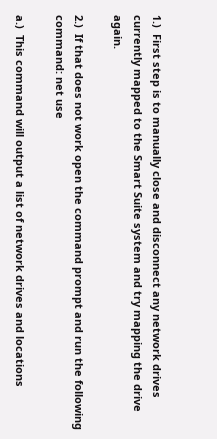1.)  First step is to manually close and disconnect any network drives currently mapped to the Smart Suite system and try mapping the drive again.

2.)  If that does not work open the command prompt and run the following command: net use

a.)  This command will output a list of network drives and locations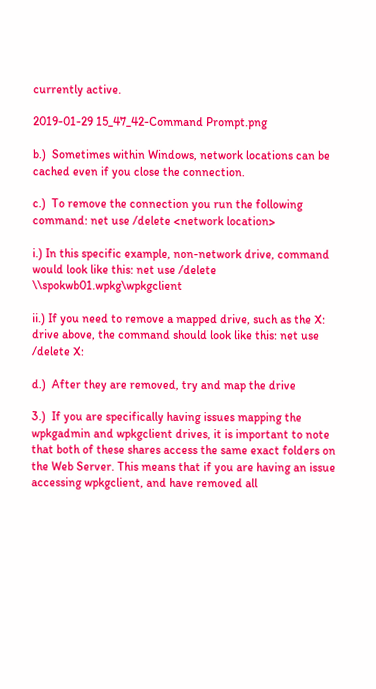currently active.

2019-01-29 15_47_42-Command Prompt.png

b.)  Sometimes within Windows, network locations can be cached even if you close the connection.

c.)  To remove the connection you run the following command: net use /delete <network location>

i.) In this specific example, non-network drive, command would look like this: net use /delete \\spokwb01.wpkg\wpkgclient

ii.) If you need to remove a mapped drive, such as the X: drive above, the command should look like this: net use /delete X:

d.)  After they are removed, try and map the drive

3.)  If you are specifically having issues mapping the wpkgadmin and wpkgclient drives, it is important to note that both of these shares access the same exact folders on the Web Server. This means that if you are having an issue accessing wpkgclient, and have removed all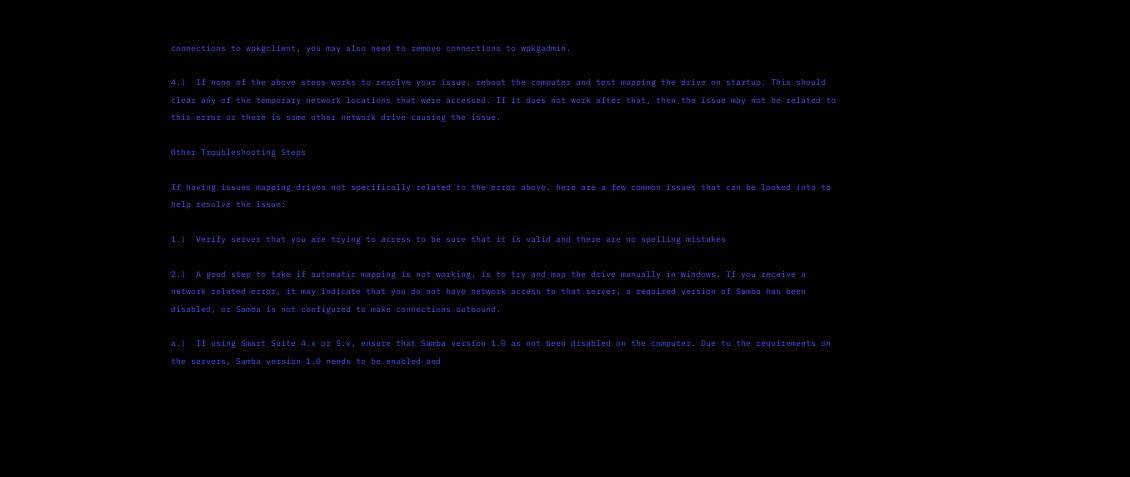connections to wpkgclient, you may also need to remove connections to wpkgadmin.

4.)  If none of the above steps works to resolve your issue, reboot the computer and test mapping the drive on startup. This should clear any of the temporary network locations that were accessed. If it does not work after that, then the issue may not be related to this error or there is some other network drive causing the issue.

Other Troubleshooting Steps

If having issues mapping drives not specifically related to the error above, here are a few common issues that can be looked into to help resolve the issue:

1.)  Verify server that you are trying to access to be sure that it is valid and there are no spelling mistakes

2.)  A good step to take if automatic mapping is not working, is to try and map the drive manually in Windows. If you receive a network related error, it may indicate that you do not have network access to that server, a required version of Samba has been disabled, or Samba is not configured to make connections outbound.

a.)  If using Smart Suite 4.x or 5.x, ensure that Samba version 1.0 as not been disabled on the computer. Due to the requirements on the servers, Samba version 1.0 needs to be enabled and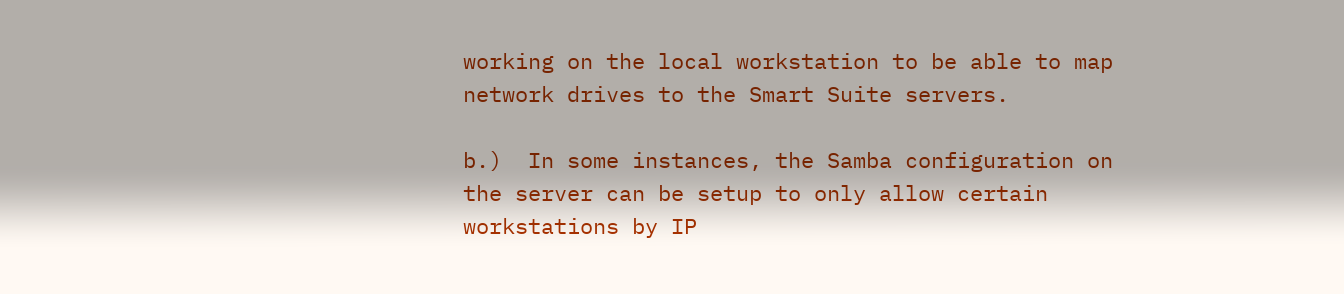working on the local workstation to be able to map network drives to the Smart Suite servers.

b.)  In some instances, the Samba configuration on the server can be setup to only allow certain workstations by IP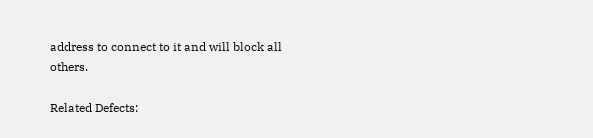address to connect to it and will block all others.

Related Defects: